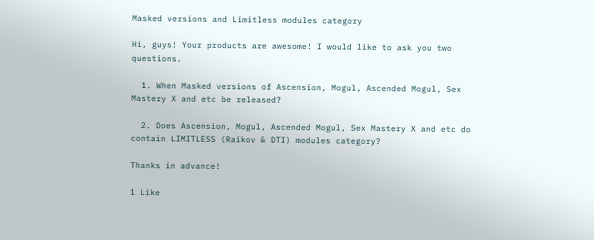Masked versions and Limitless modules category

Hi, guys! Your products are awesome! I would like to ask you two questions.

  1. When Masked versions of Ascension, Mogul, Ascended Mogul, Sex Mastery X and etc be released?

  2. Does Ascension, Mogul, Ascended Mogul, Sex Mastery X and etc do contain LIMITLESS (Raikov & DTI) modules category?

Thanks in advance!

1 Like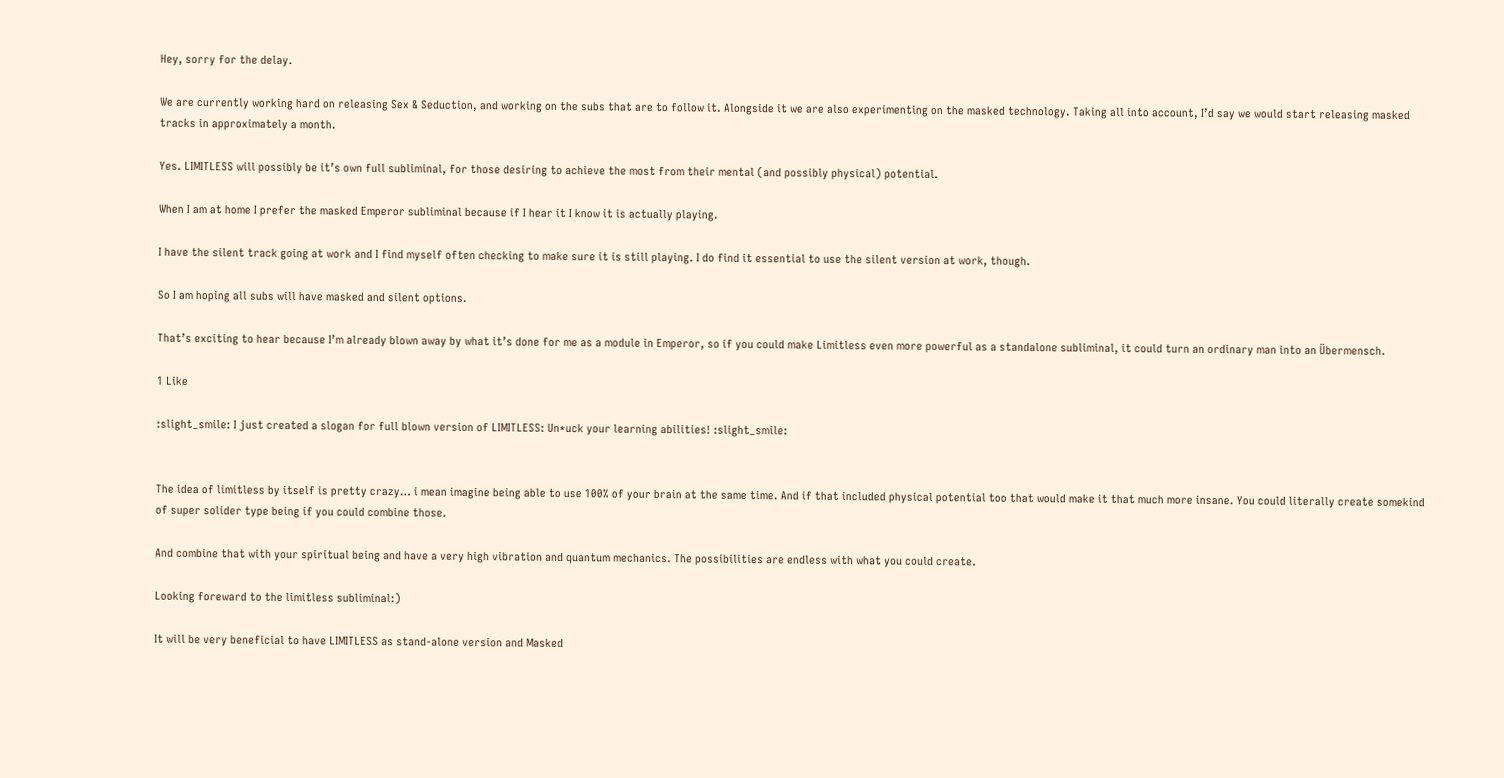Hey, sorry for the delay.

We are currently working hard on releasing Sex & Seduction, and working on the subs that are to follow it. Alongside it we are also experimenting on the masked technology. Taking all into account, I’d say we would start releasing masked tracks in approximately a month.

Yes. LIMITLESS will possibly be it’s own full subliminal, for those desiring to achieve the most from their mental (and possibly physical) potential.

When I am at home I prefer the masked Emperor subliminal because if I hear it I know it is actually playing.

I have the silent track going at work and I find myself often checking to make sure it is still playing. I do find it essential to use the silent version at work, though.

So I am hoping all subs will have masked and silent options.

That’s exciting to hear because I’m already blown away by what it’s done for me as a module in Emperor, so if you could make Limitless even more powerful as a standalone subliminal, it could turn an ordinary man into an Übermensch.

1 Like

:slight_smile: I just created a slogan for full blown version of LIMITLESS: Un*uck your learning abilities! :slight_smile:


The idea of limitless by itself is pretty crazy… i mean imagine being able to use 100% of your brain at the same time. And if that included physical potential too that would make it that much more insane. You could literally create somekind of super solider type being if you could combine those.

And combine that with your spiritual being and have a very high vibration and quantum mechanics. The possibilities are endless with what you could create.

Looking foreward to the limitless subliminal:)

It will be very beneficial to have LIMITLESS as stand-alone version and Masked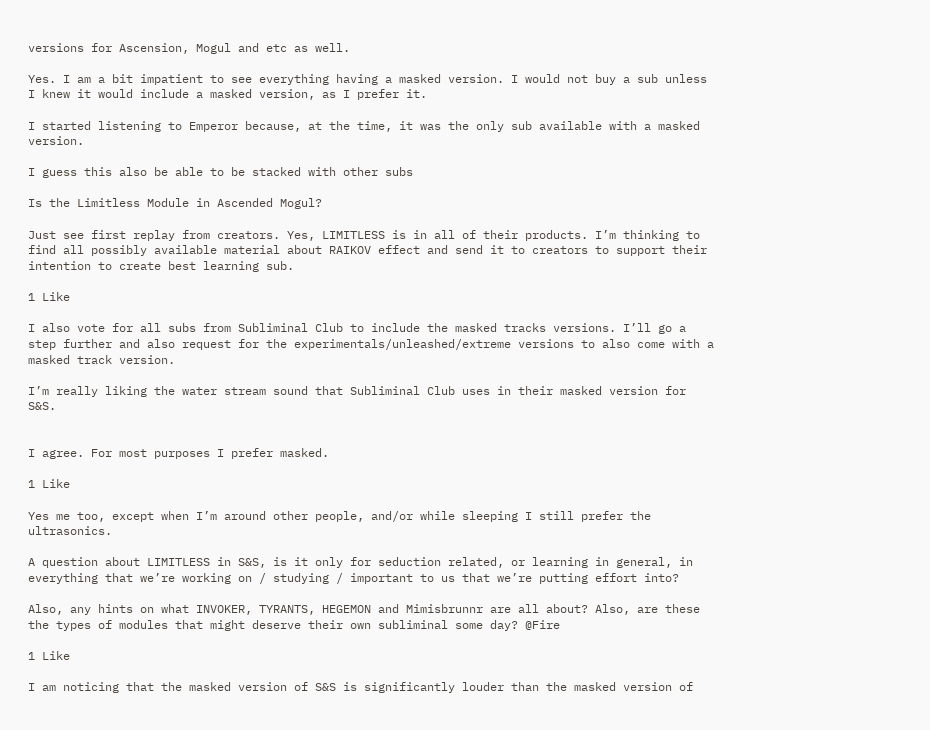versions for Ascension, Mogul and etc as well.

Yes. I am a bit impatient to see everything having a masked version. I would not buy a sub unless I knew it would include a masked version, as I prefer it.

I started listening to Emperor because, at the time, it was the only sub available with a masked version.

I guess this also be able to be stacked with other subs

Is the Limitless Module in Ascended Mogul?

Just see first replay from creators. Yes, LIMITLESS is in all of their products. I’m thinking to find all possibly available material about RAIKOV effect and send it to creators to support their intention to create best learning sub.

1 Like

I also vote for all subs from Subliminal Club to include the masked tracks versions. I’ll go a step further and also request for the experimentals/unleashed/extreme versions to also come with a masked track version.

I’m really liking the water stream sound that Subliminal Club uses in their masked version for S&S.


I agree. For most purposes I prefer masked.

1 Like

Yes me too, except when I’m around other people, and/or while sleeping I still prefer the ultrasonics.

A question about LIMITLESS in S&S, is it only for seduction related, or learning in general, in everything that we’re working on / studying / important to us that we’re putting effort into?

Also, any hints on what INVOKER, TYRANTS, HEGEMON and Mimisbrunnr are all about? Also, are these the types of modules that might deserve their own subliminal some day? @Fire

1 Like

I am noticing that the masked version of S&S is significantly louder than the masked version of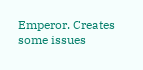Emperor. Creates some issues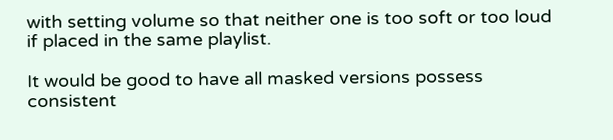with setting volume so that neither one is too soft or too loud if placed in the same playlist.

It would be good to have all masked versions possess consistent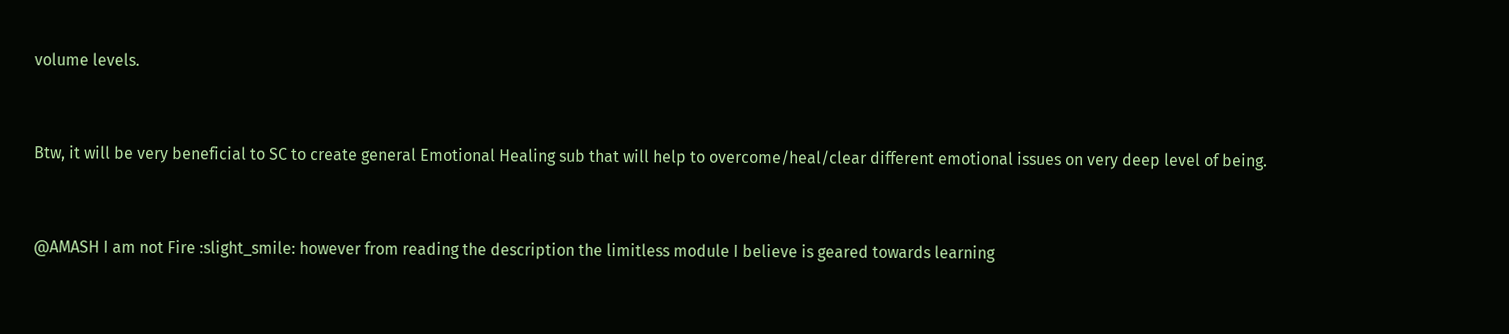volume levels.


Btw, it will be very beneficial to SC to create general Emotional Healing sub that will help to overcome/heal/clear different emotional issues on very deep level of being.


@AMASH I am not Fire :slight_smile: however from reading the description the limitless module I believe is geared towards learning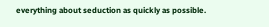everything about seduction as quickly as possible.